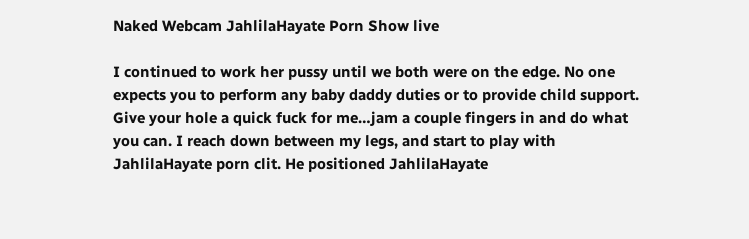Naked Webcam JahlilaHayate Porn Show live

I continued to work her pussy until we both were on the edge. No one expects you to perform any baby daddy duties or to provide child support. Give your hole a quick fuck for me…jam a couple fingers in and do what you can. I reach down between my legs, and start to play with JahlilaHayate porn clit. He positioned JahlilaHayate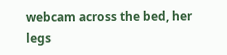webcam across the bed, her legs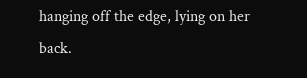hanging off the edge, lying on her back.